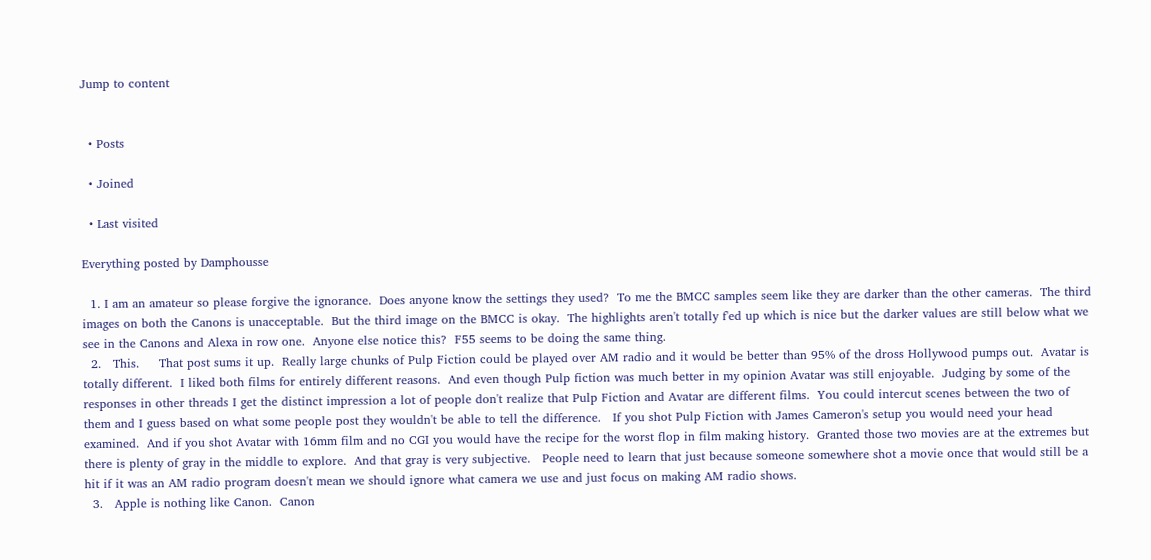Jump to content


  • Posts

  • Joined

  • Last visited

Everything posted by Damphousse

  1. I am an amateur so please forgive the ignorance.  Does anyone know the settings they used?  To me the BMCC samples seem like they are darker than the other cameras.  The third images on both the Canons is unacceptable.  But the third image on the BMCC is okay.  The highlights aren't totally f'ed up which is nice but the darker values are still below what we see in the Canons and Alexa in row one.  Anyone else notice this?  F55 seems to be doing the same thing.
  2.   This.     That post sums it up.  Really large chunks of Pulp Fiction could be played over AM radio and it would be better than 95% of the dross Hollywood pumps out.  Avatar is totally different.  I liked both films for entirely different reasons.  And even though Pulp fiction was much better in my opinion Avatar was still enjoyable.  Judging by some of the responses in other threads I get the distinct impression a lot of people don't realize that Pulp Fiction and Avatar are different films.  You could intercut scenes between the two of them and I guess based on what some people post they wouldn't be able to tell the difference.   If you shot Pulp Fiction with James Cameron's setup you would need your head examined.  And if you shot Avatar with 16mm film and no CGI you would have the recipe for the worst flop in film making history.  Granted those two movies are at the extremes but there is plenty of gray in the middle to explore.  And that gray is very subjective.   People need to learn that just because someone somewhere shot a movie once that would still be a hit if it was an AM radio program doesn't mean we should ignore what camera we use and just focus on making AM radio shows.
  3.   Apple is nothing like Canon.  Canon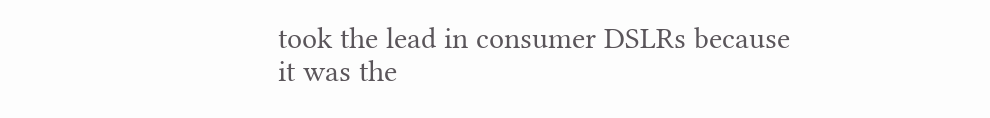took the lead in consumer DSLRs because it was the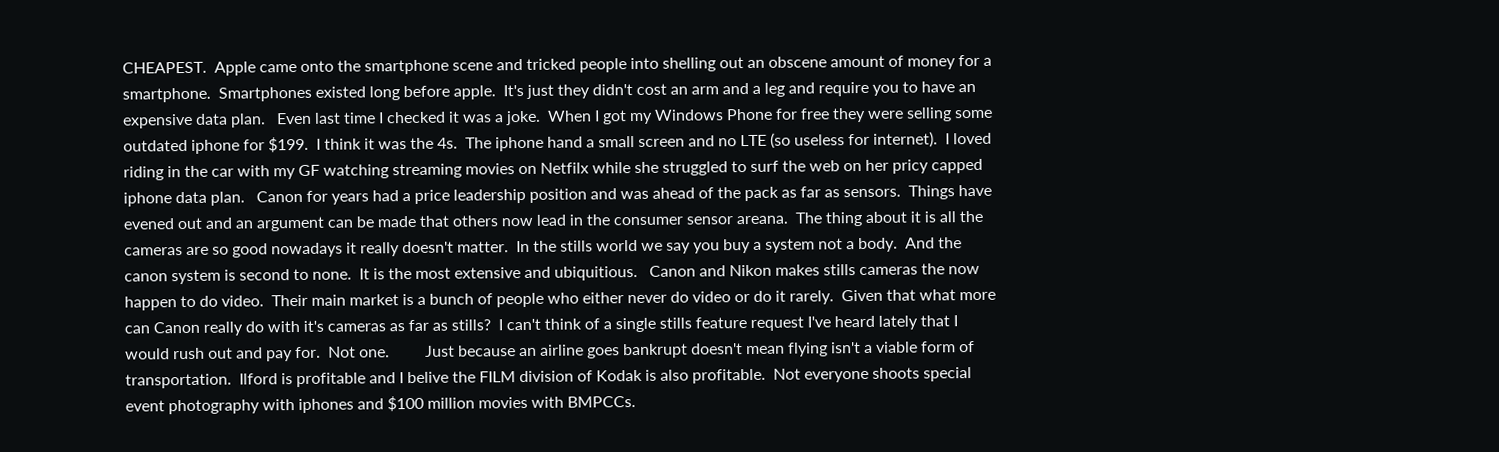CHEAPEST.  Apple came onto the smartphone scene and tricked people into shelling out an obscene amount of money for a smartphone.  Smartphones existed long before apple.  It's just they didn't cost an arm and a leg and require you to have an expensive data plan.   Even last time I checked it was a joke.  When I got my Windows Phone for free they were selling some outdated iphone for $199.  I think it was the 4s.  The iphone hand a small screen and no LTE (so useless for internet).  I loved riding in the car with my GF watching streaming movies on Netfilx while she struggled to surf the web on her pricy capped iphone data plan.   Canon for years had a price leadership position and was ahead of the pack as far as sensors.  Things have evened out and an argument can be made that others now lead in the consumer sensor areana.  The thing about it is all the cameras are so good nowadays it really doesn't matter.  In the stills world we say you buy a system not a body.  And the canon system is second to none.  It is the most extensive and ubiquitious.   Canon and Nikon makes stills cameras the now happen to do video.  Their main market is a bunch of people who either never do video or do it rarely.  Given that what more can Canon really do with it's cameras as far as stills?  I can't think of a single stills feature request I've heard lately that I would rush out and pay for.  Not one.         Just because an airline goes bankrupt doesn't mean flying isn't a viable form of transportation.  Ilford is profitable and I belive the FILM division of Kodak is also profitable.  Not everyone shoots special event photography with iphones and $100 million movies with BMPCCs.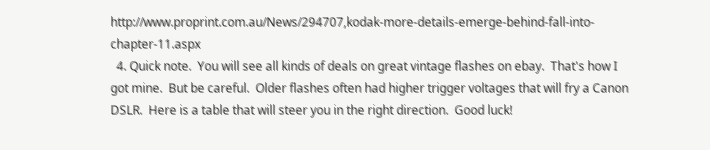http://www.proprint.com.au/News/294707,kodak-more-details-emerge-behind-fall-into-chapter-11.aspx
  4. Quick note.  You will see all kinds of deals on great vintage flashes on ebay.  That's how I got mine.  But be careful.  Older flashes often had higher trigger voltages that will fry a Canon DSLR.  Here is a table that will steer you in the right direction.  Good luck!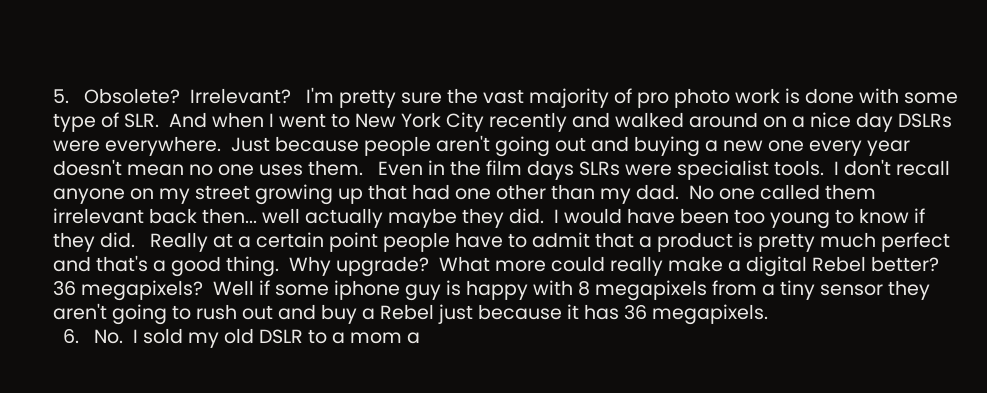5.   Obsolete?  Irrelevant?   I'm pretty sure the vast majority of pro photo work is done with some type of SLR.  And when I went to New York City recently and walked around on a nice day DSLRs were everywhere.  Just because people aren't going out and buying a new one every year doesn't mean no one uses them.   Even in the film days SLRs were specialist tools.  I don't recall anyone on my street growing up that had one other than my dad.  No one called them irrelevant back then... well actually maybe they did.  I would have been too young to know if they did.   Really at a certain point people have to admit that a product is pretty much perfect and that's a good thing.  Why upgrade?  What more could really make a digital Rebel better?  36 megapixels?  Well if some iphone guy is happy with 8 megapixels from a tiny sensor they aren't going to rush out and buy a Rebel just because it has 36 megapixels.
  6.   No.  I sold my old DSLR to a mom a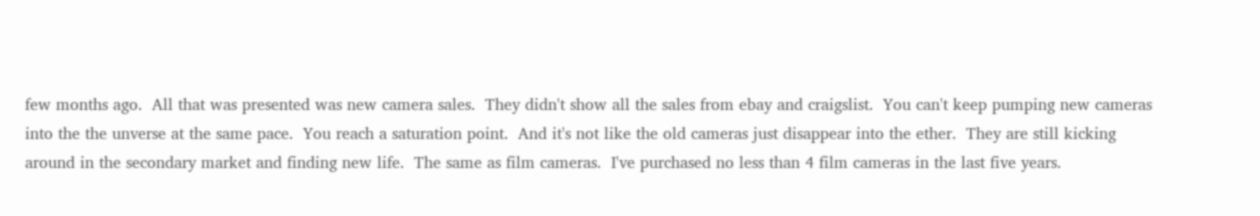few months ago.  All that was presented was new camera sales.  They didn't show all the sales from ebay and craigslist.  You can't keep pumping new cameras into the the unverse at the same pace.  You reach a saturation point.  And it's not like the old cameras just disappear into the ether.  They are still kicking around in the secondary market and finding new life.  The same as film cameras.  I've purchased no less than 4 film cameras in the last five years.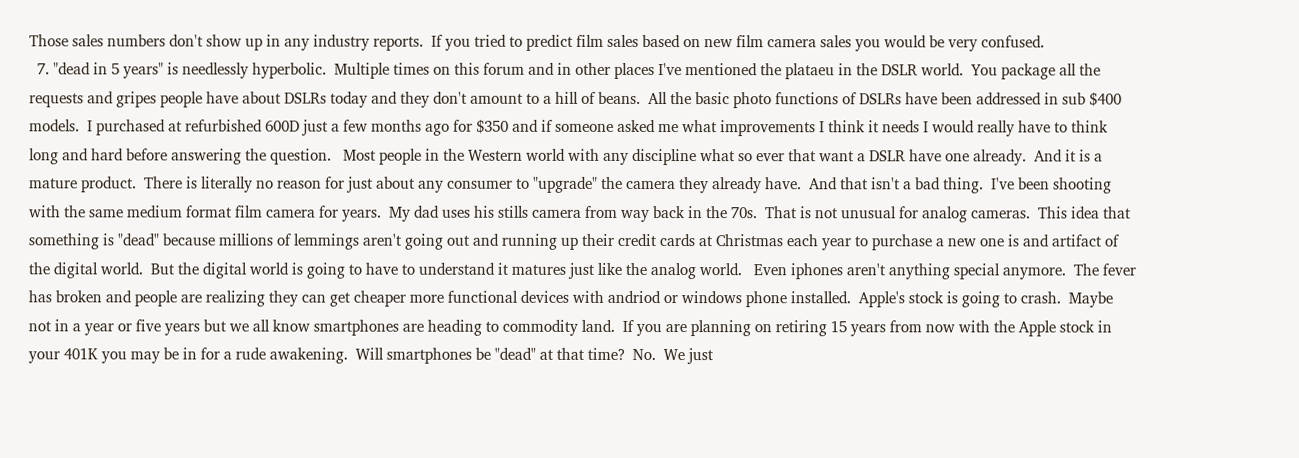Those sales numbers don't show up in any industry reports.  If you tried to predict film sales based on new film camera sales you would be very confused.
  7. "dead in 5 years" is needlessly hyperbolic.  Multiple times on this forum and in other places I've mentioned the plataeu in the DSLR world.  You package all the requests and gripes people have about DSLRs today and they don't amount to a hill of beans.  All the basic photo functions of DSLRs have been addressed in sub $400 models.  I purchased at refurbished 600D just a few months ago for $350 and if someone asked me what improvements I think it needs I would really have to think long and hard before answering the question.   Most people in the Western world with any discipline what so ever that want a DSLR have one already.  And it is a mature product.  There is literally no reason for just about any consumer to "upgrade" the camera they already have.  And that isn't a bad thing.  I've been shooting with the same medium format film camera for years.  My dad uses his stills camera from way back in the 70s.  That is not unusual for analog cameras.  This idea that something is "dead" because millions of lemmings aren't going out and running up their credit cards at Christmas each year to purchase a new one is and artifact of the digital world.  But the digital world is going to have to understand it matures just like the analog world.   Even iphones aren't anything special anymore.  The fever has broken and people are realizing they can get cheaper more functional devices with andriod or windows phone installed.  Apple's stock is going to crash.  Maybe not in a year or five years but we all know smartphones are heading to commodity land.  If you are planning on retiring 15 years from now with the Apple stock in your 401K you may be in for a rude awakening.  Will smartphones be "dead" at that time?  No.  We just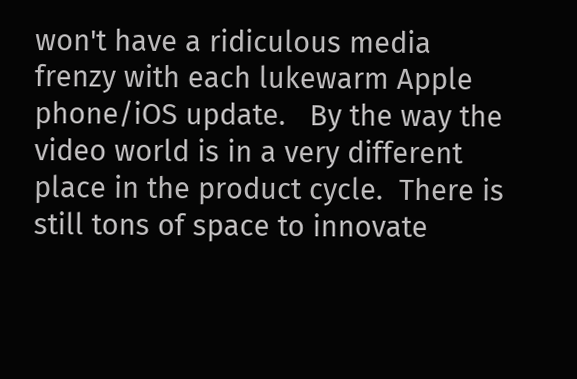won't have a ridiculous media frenzy with each lukewarm Apple phone/iOS update.   By the way the video world is in a very different place in the product cycle.  There is still tons of space to innovate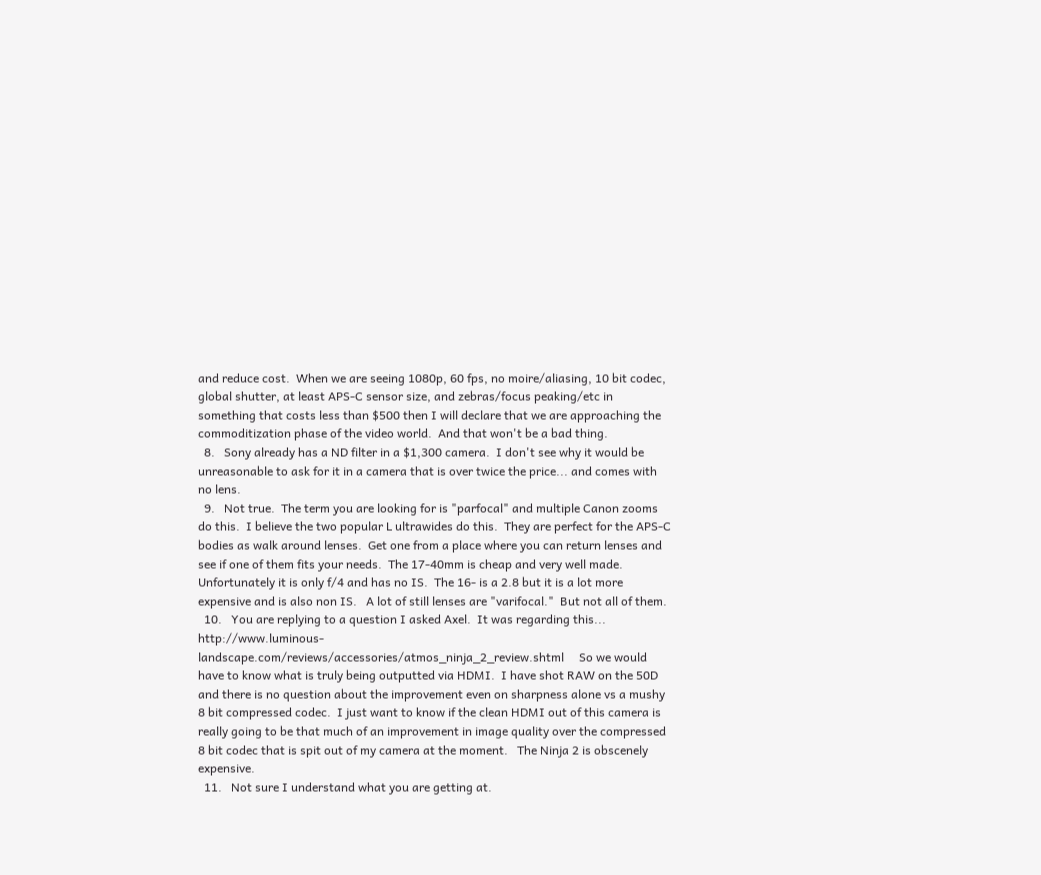and reduce cost.  When we are seeing 1080p, 60 fps, no moire/aliasing, 10 bit codec, global shutter, at least APS-C sensor size, and zebras/focus peaking/etc in something that costs less than $500 then I will declare that we are approaching the commoditization phase of the video world.  And that won't be a bad thing.
  8.   Sony already has a ND filter in a $1,300 camera.  I don't see why it would be unreasonable to ask for it in a camera that is over twice the price... and comes with no lens.
  9.   Not true.  The term you are looking for is "parfocal" and multiple Canon zooms do this.  I believe the two popular L ultrawides do this.  They are perfect for the APS-C bodies as walk around lenses.  Get one from a place where you can return lenses and see if one of them fits your needs.  The 17-40mm is cheap and very well made.  Unfortunately it is only f/4 and has no IS.  The 16- is a 2.8 but it is a lot more expensive and is also non IS.   A lot of still lenses are "varifocal."  But not all of them.
  10.   You are replying to a question I asked Axel.  It was regarding this...       http://www.luminous-landscape.com/reviews/accessories/atmos_ninja_2_review.shtml     So we would have to know what is truly being outputted via HDMI.  I have shot RAW on the 50D and there is no question about the improvement even on sharpness alone vs a mushy 8 bit compressed codec.  I just want to know if the clean HDMI out of this camera is really going to be that much of an improvement in image quality over the compressed 8 bit codec that is spit out of my camera at the moment.   The Ninja 2 is obscenely expensive.
  11.   Not sure I understand what you are getting at.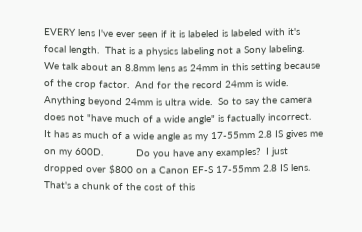EVERY lens I've ever seen if it is labeled is labeled with it's focal length.  That is a physics labeling not a Sony labeling.  We talk about an 8.8mm lens as 24mm in this setting because of the crop factor.  And for the record 24mm is wide.  Anything beyond 24mm is ultra wide.  So to say the camera does not "have much of a wide angle" is factually incorrect.  It has as much of a wide angle as my 17-55mm 2.8 IS gives me on my 600D.           Do you have any examples?  I just dropped over $800 on a Canon EF-S 17-55mm 2.8 IS lens.  That's a chunk of the cost of this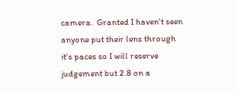camera.  Granted I haven't seen anyone put their lens through it's paces so I will reserve judgement but 2.8 on a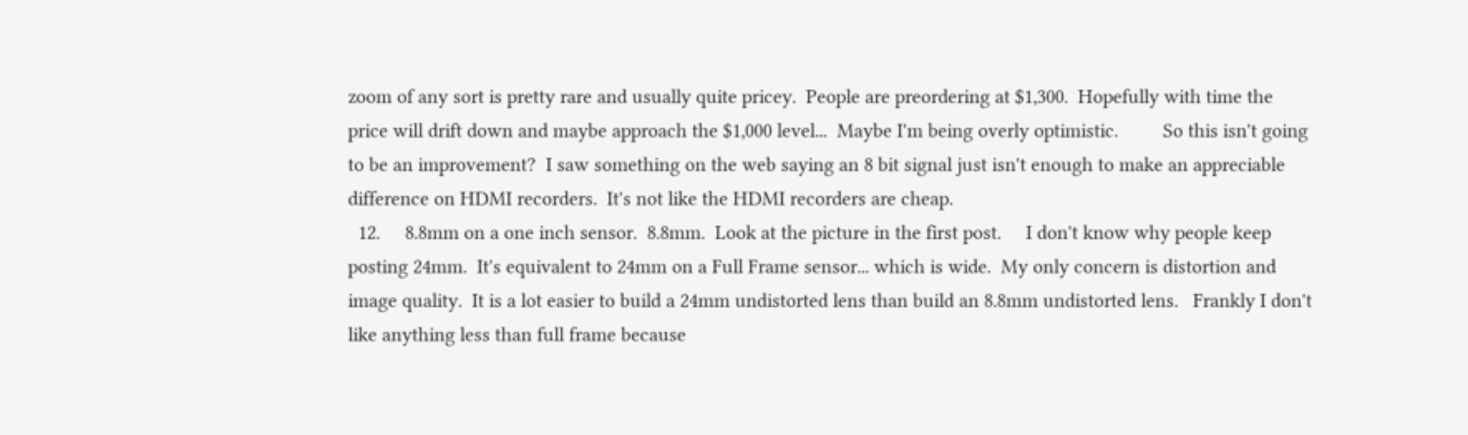zoom of any sort is pretty rare and usually quite pricey.  People are preordering at $1,300.  Hopefully with time the price will drift down and maybe approach the $1,000 level...  Maybe I'm being overly optimistic.         So this isn't going to be an improvement?  I saw something on the web saying an 8 bit signal just isn't enough to make an appreciable difference on HDMI recorders.  It's not like the HDMI recorders are cheap.
  12.     8.8mm on a one inch sensor.  8.8mm.  Look at the picture in the first post.     I don't know why people keep posting 24mm.  It's equivalent to 24mm on a Full Frame sensor... which is wide.  My only concern is distortion and image quality.  It is a lot easier to build a 24mm undistorted lens than build an 8.8mm undistorted lens.   Frankly I don't like anything less than full frame because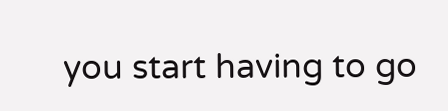you start having to go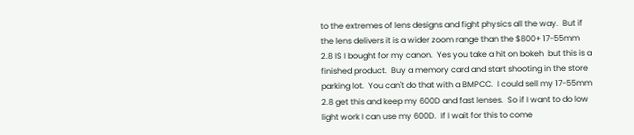to the extremes of lens designs and fight physics all the way.  But if the lens delivers it is a wider zoom range than the $800+ 17-55mm 2.8 IS I bought for my canon.  Yes you take a hit on bokeh  but this is a finished product.  Buy a memory card and start shooting in the store parking lot.  You can't do that with a BMPCC.  I could sell my 17-55mm 2.8 get this and keep my 600D and fast lenses.  So if I want to do low light work I can use my 600D.  If I wait for this to come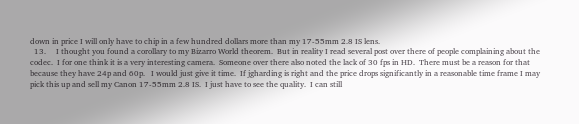down in price I will only have to chip in a few hundred dollars more than my 17-55mm 2.8 IS lens.
  13.     I thought you found a corollary to my Bizarro World theorem.  But in reality I read several post over there of people complaining about the codec.  I for one think it is a very interesting camera.  Someone over there also noted the lack of 30 fps in HD.  There must be a reason for that because they have 24p and 60p.   I would just give it time.  If jgharding is right and the price drops significantly in a reasonable time frame I may pick this up and sell my Canon 17-55mm 2.8 IS.  I just have to see the quality.  I can still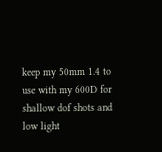keep my 50mm 1.4 to use with my 600D for shallow dof shots and low light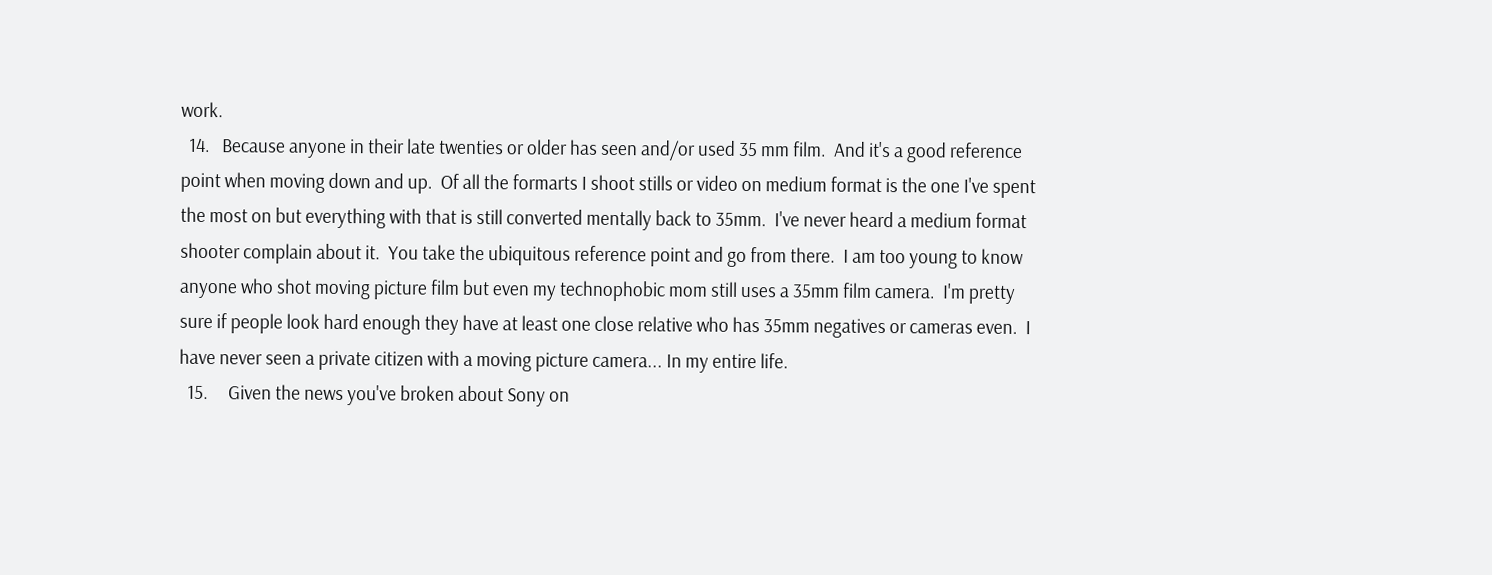work.
  14.   Because anyone in their late twenties or older has seen and/or used 35 mm film.  And it's a good reference point when moving down and up.  Of all the formarts I shoot stills or video on medium format is the one I've spent the most on but everything with that is still converted mentally back to 35mm.  I've never heard a medium format shooter complain about it.  You take the ubiquitous reference point and go from there.  I am too young to know anyone who shot moving picture film but even my technophobic mom still uses a 35mm film camera.  I'm pretty sure if people look hard enough they have at least one close relative who has 35mm negatives or cameras even.  I have never seen a private citizen with a moving picture camera... In my entire life.
  15.     Given the news you've broken about Sony on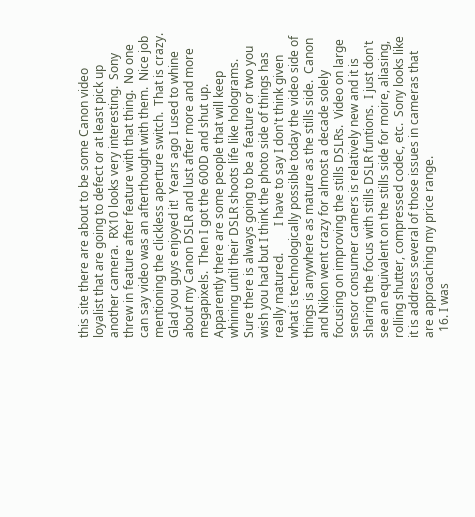this site there are about to be some Canon video loyalist that are going to defect or at least pick up another camera.  RX10 looks very interesting.  Sony threw in feature after feature with that thing.  No one can say video was an afterthought with them.  Nice job mentioning the clickless aperture switch.  That is crazy.       Glad you guys enjoyed it!  Years ago I used to whine about my Canon DSLR and lust after more and more megapixels.  Then I got the 600D and shut up.  Apparently there are some people that will keep whining until their DSLR shoots life like holograms.  Sure there is always going to be a feature or two you wish you had but I think the photo side of things has really matured.         I have to say I don't think given what is technologically possible today the video side of things is anywhere as mature as the stills side.  Canon and Nikon went crazy for almost a decade solely focusing on improving the stills DSLRs.  Video on large sensor consumer camers is relatively new and it is sharing the focus with stills DSLR funtions.  I just don't see an equivalent on the stills side for moire, aliasing, rolling shutter, compressed codec, etc.  Sony looks like it is address several of those issues in cameras that are approaching my price range.
  16. I was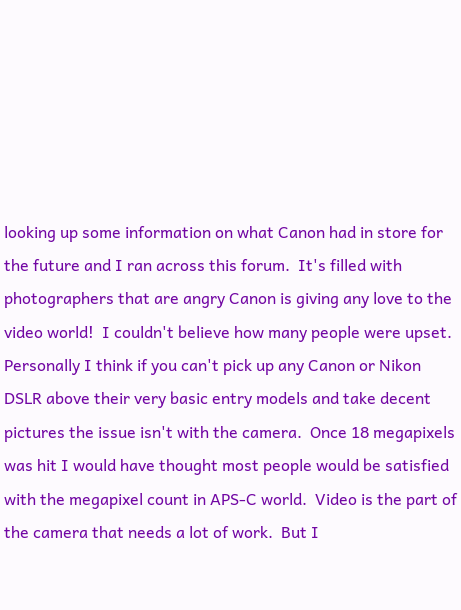looking up some information on what Canon had in store for the future and I ran across this forum.  It's filled with photographers that are angry Canon is giving any love to the video world!  I couldn't believe how many people were upset.   Personally I think if you can't pick up any Canon or Nikon DSLR above their very basic entry models and take decent pictures the issue isn't with the camera.  Once 18 megapixels was hit I would have thought most people would be satisfied with the megapixel count in APS-C world.  Video is the part of the camera that needs a lot of work.  But I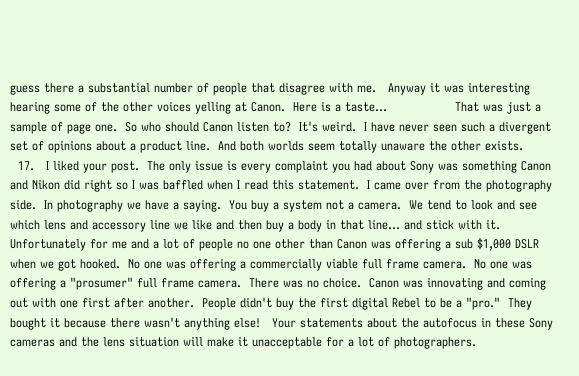guess there a substantial number of people that disagree with me.   Anyway it was interesting hearing some of the other voices yelling at Canon.  Here is a taste...                 That was just a sample of page one.  So who should Canon listen to?  It's weird.  I have never seen such a divergent set of opinions about a product line.  And both worlds seem totally unaware the other exists.
  17.   I liked your post.  The only issue is every complaint you had about Sony was something Canon and Nikon did right so I was baffled when I read this statement.  I came over from the photography side.  In photography we have a saying.  You buy a system not a camera.  We tend to look and see which lens and accessory line we like and then buy a body in that line... and stick with it.  Unfortunately for me and a lot of people no one other than Canon was offering a sub $1,000 DSLR when we got hooked.  No one was offering a commercially viable full frame camera.  No one was offering a "prosumer" full frame camera.  There was no choice.  Canon was innovating and coming out with one first after another.  People didn't buy the first digital Rebel to be a "pro."  They bought it because there wasn't anything else!   Your statements about the autofocus in these Sony cameras and the lens situation will make it unacceptable for a lot of photographers.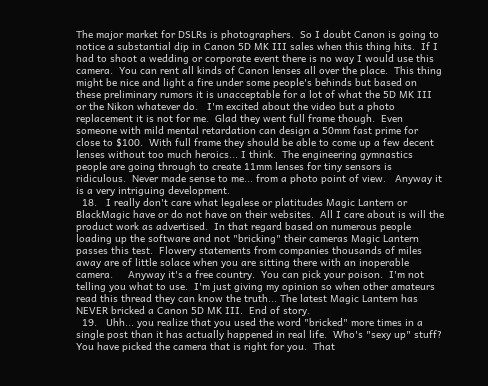The major market for DSLRs is photographers.  So I doubt Canon is going to notice a substantial dip in Canon 5D MK III sales when this thing hits.  If I had to shoot a wedding or corporate event there is no way I would use this camera.  You can rent all kinds of Canon lenses all over the place.  This thing might be nice and light a fire under some people's behinds but based on these preliminary rumors it is unacceptable for a lot of what the 5D MK III or the Nikon whatever do.   I'm excited about the video but a photo replacement it is not for me.  Glad they went full frame though.  Even someone with mild mental retardation can design a 50mm fast prime for close to $100.  With full frame they should be able to come up a few decent lenses without too much heroics... I think.  The engineering gymnastics people are going through to create 11mm lenses for tiny sensors is ridiculous.  Never made sense to me... from a photo point of view.   Anyway it is a very intriguing development.
  18.   I really don't care what legalese or platitudes Magic Lantern or BlackMagic have or do not have on their websites.  All I care about is will the product work as advertised.  In that regard based on numerous people loading up the software and not "bricking" their cameras Magic Lantern passes this test.  Flowery statements from companies thousands of miles away are of little solace when you are sitting there with an inoperable camera.     Anyway it's a free country.  You can pick your poison.  I'm not telling you what to use.  I'm just giving my opinion so when other amateurs read this thread they can know the truth... The latest Magic Lantern has NEVER bricked a Canon 5D MK III.  End of story.
  19.   Uhh... you realize that you used the word "bricked" more times in a single post than it has actually happened in real life.  Who's "sexy up" stuff?   You have picked the camera that is right for you.  That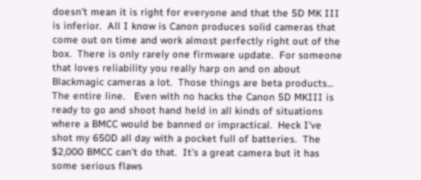doesn't mean it is right for everyone and that the 5D MK III is inferior.  All I know is Canon produces solid cameras that come out on time and work almost perfectly right out of the box.  There is only rarely one firmware update.  For someone that loves reliability you really harp on and on about Blackmagic cameras a lot.  Those things are beta products... The entire line.   Even with no hacks the Canon 5D MKIII is ready to go and shoot hand held in all kinds of situations where a BMCC would be banned or impractical.  Heck I've shot my 650D all day with a pocket full of batteries.  The $2,000 BMCC can't do that.  It's a great camera but it has some serious flaws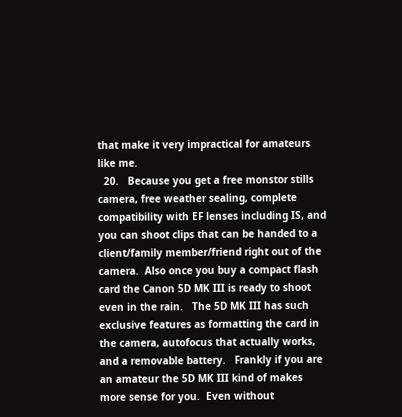that make it very impractical for amateurs like me.
  20.   Because you get a free monstor stills camera, free weather sealing, complete compatibility with EF lenses including IS, and you can shoot clips that can be handed to a client/family member/friend right out of the camera.  Also once you buy a compact flash card the Canon 5D MK III is ready to shoot even in the rain.   The 5D MK III has such exclusive features as formatting the card in the camera, autofocus that actually works, and a removable battery.   Frankly if you are an amateur the 5D MK III kind of makes more sense for you.  Even without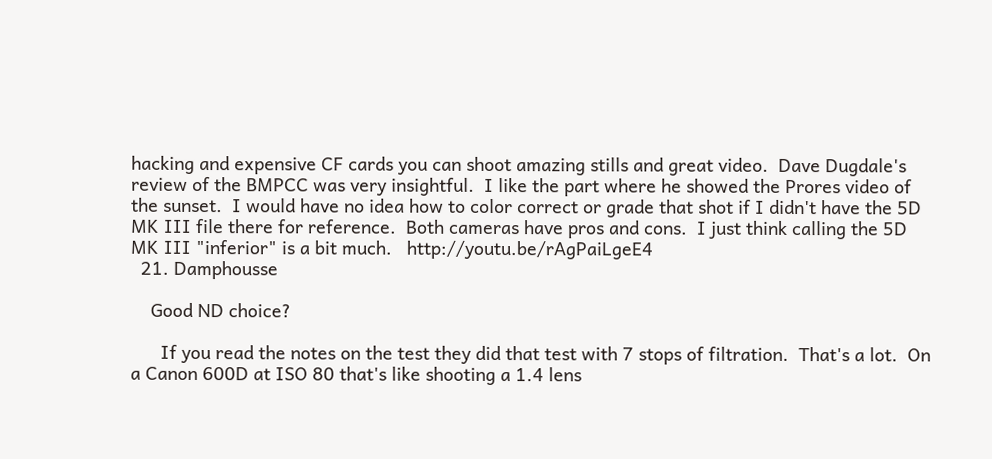hacking and expensive CF cards you can shoot amazing stills and great video.  Dave Dugdale's review of the BMPCC was very insightful.  I like the part where he showed the Prores video of the sunset.  I would have no idea how to color correct or grade that shot if I didn't have the 5D MK III file there for reference.  Both cameras have pros and cons.  I just think calling the 5D MK III "inferior" is a bit much.   http://youtu.be/rAgPaiLgeE4
  21. Damphousse

    Good ND choice?

      If you read the notes on the test they did that test with 7 stops of filtration.  That's a lot.  On a Canon 600D at ISO 80 that's like shooting a 1.4 lens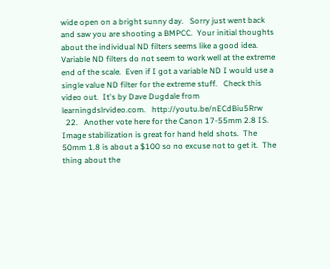wide open on a bright sunny day.   Sorry just went back and saw you are shooting a BMPCC.  Your initial thoughts about the individual ND filters seems like a good idea.  Variable ND filters do not seem to work well at the extreme end of the scale.  Even if I got a variable ND I would use a single value ND filter for the extreme stuff.   Check this video out.  It's by Dave Dugdale from learningdslrvideo.com.   http://youtu.be/nECdBiu5Rrw
  22.   Another vote here for the Canon 17-55mm 2.8 IS.  Image stabilization is great for hand held shots.  The 50mm 1.8 is about a $100 so no excuse not to get it.  The thing about the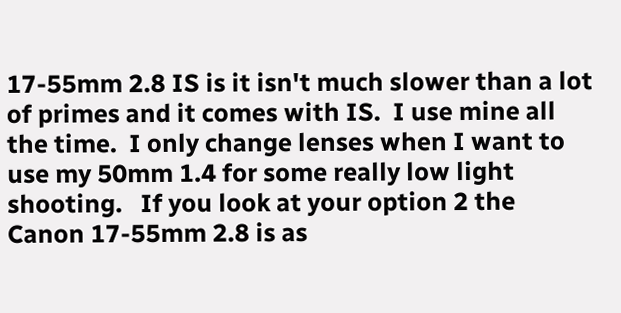17-55mm 2.8 IS is it isn't much slower than a lot of primes and it comes with IS.  I use mine all the time.  I only change lenses when I want to use my 50mm 1.4 for some really low light shooting.   If you look at your option 2 the Canon 17-55mm 2.8 is as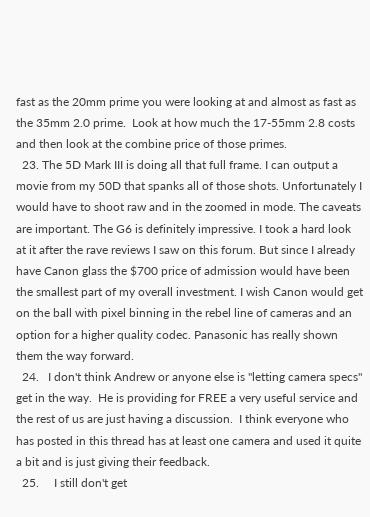fast as the 20mm prime you were looking at and almost as fast as the 35mm 2.0 prime.  Look at how much the 17-55mm 2.8 costs and then look at the combine price of those primes.
  23. The 5D Mark III is doing all that full frame. I can output a movie from my 50D that spanks all of those shots. Unfortunately I would have to shoot raw and in the zoomed in mode. The caveats are important. The G6 is definitely impressive. I took a hard look at it after the rave reviews I saw on this forum. But since I already have Canon glass the $700 price of admission would have been the smallest part of my overall investment. I wish Canon would get on the ball with pixel binning in the rebel line of cameras and an option for a higher quality codec. Panasonic has really shown them the way forward.
  24.   I don't think Andrew or anyone else is "letting camera specs" get in the way.  He is providing for FREE a very useful service and the rest of us are just having a discussion.  I think everyone who has posted in this thread has at least one camera and used it quite a bit and is just giving their feedback.
  25.     I still don't get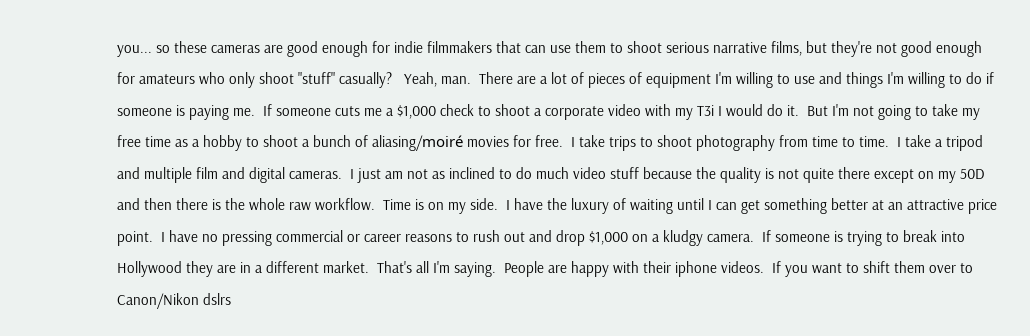you... so these cameras are good enough for indie filmmakers that can use them to shoot serious narrative films, but they're not good enough for amateurs who only shoot "stuff" casually?   Yeah, man.  There are a lot of pieces of equipment I'm willing to use and things I'm willing to do if someone is paying me.  If someone cuts me a $1,000 check to shoot a corporate video with my T3i I would do it.  But I'm not going to take my free time as a hobby to shoot a bunch of aliasing/moiré movies for free.  I take trips to shoot photography from time to time.  I take a tripod and multiple film and digital cameras.  I just am not as inclined to do much video stuff because the quality is not quite there except on my 50D and then there is the whole raw workflow.  Time is on my side.  I have the luxury of waiting until I can get something better at an attractive price point.  I have no pressing commercial or career reasons to rush out and drop $1,000 on a kludgy camera.  If someone is trying to break into Hollywood they are in a different market.  That's all I'm saying.  People are happy with their iphone videos.  If you want to shift them over to Canon/Nikon dslrs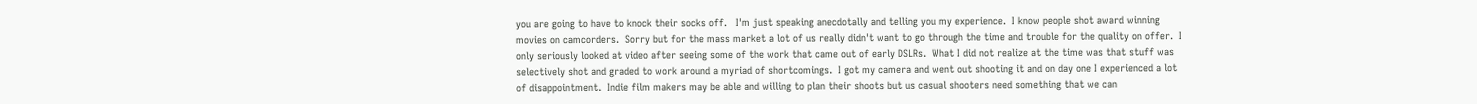you are going to have to knock their socks off.   I'm just speaking anecdotally and telling you my experience.  I know people shot award winning movies on camcorders.  Sorry but for the mass market a lot of us really didn't want to go through the time and trouble for the quality on offer.  I only seriously looked at video after seeing some of the work that came out of early DSLRs.  What I did not realize at the time was that stuff was selectively shot and graded to work around a myriad of shortcomings.  I got my camera and went out shooting it and on day one I experienced a lot of disappointment.  Indie film makers may be able and willing to plan their shoots but us casual shooters need something that we can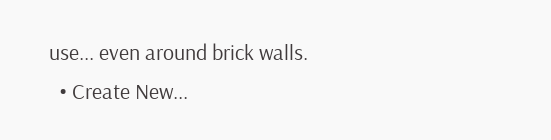use... even around brick walls.
  • Create New...